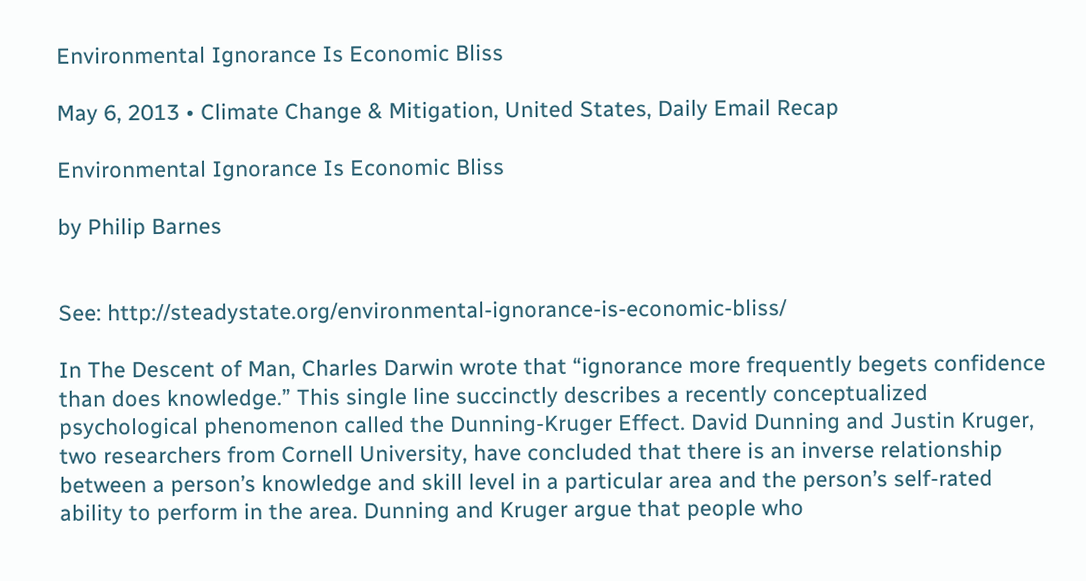Environmental Ignorance Is Economic Bliss

May 6, 2013 • Climate Change & Mitigation, United States, Daily Email Recap

Environmental Ignorance Is Economic Bliss

by Philip Barnes


See: http://steadystate.org/environmental-ignorance-is-economic-bliss/

In The Descent of Man, Charles Darwin wrote that “ignorance more frequently begets confidence than does knowledge.” This single line succinctly describes a recently conceptualized psychological phenomenon called the Dunning-Kruger Effect. David Dunning and Justin Kruger, two researchers from Cornell University, have concluded that there is an inverse relationship between a person’s knowledge and skill level in a particular area and the person’s self-rated ability to perform in the area. Dunning and Kruger argue that people who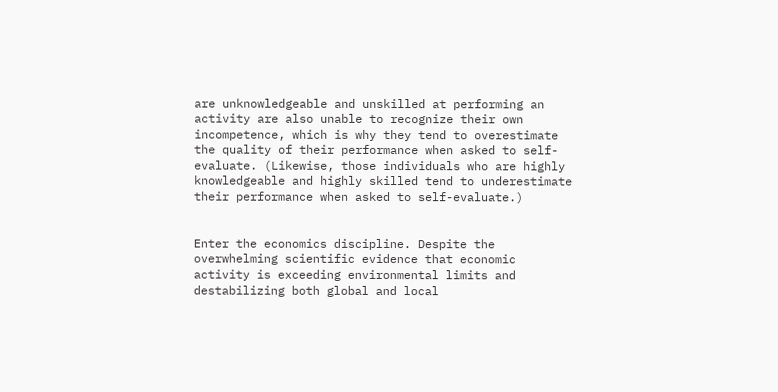are unknowledgeable and unskilled at performing an activity are also unable to recognize their own incompetence, which is why they tend to overestimate the quality of their performance when asked to self-evaluate. (Likewise, those individuals who are highly knowledgeable and highly skilled tend to underestimate their performance when asked to self-evaluate.)


Enter the economics discipline. Despite the overwhelming scientific evidence that economic activity is exceeding environmental limits and destabilizing both global and local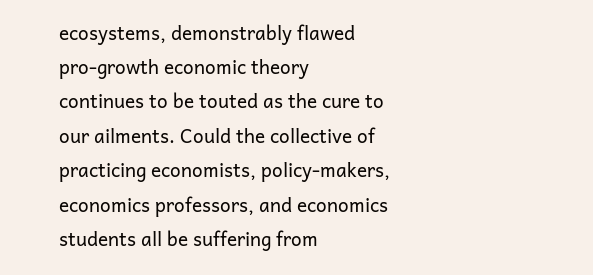ecosystems, demonstrably flawed pro-growth economic theory continues to be touted as the cure to our ailments. Could the collective of practicing economists, policy-makers, economics professors, and economics students all be suffering from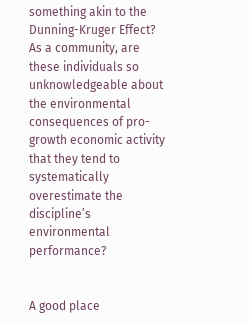something akin to the Dunning-Kruger Effect? As a community, are these individuals so unknowledgeable about the environmental consequences of pro-growth economic activity that they tend to systematically overestimate the discipline’s environmental performance?


A good place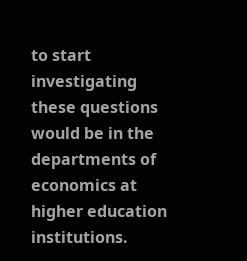to start investigating these questions would be in the departments of economics at higher education institutions.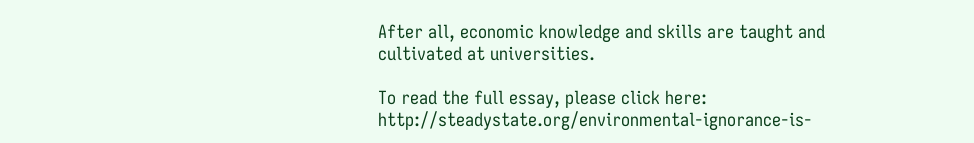After all, economic knowledge and skills are taught and cultivated at universities.

To read the full essay, please click here: http://steadystate.org/environmental-ignorance-is-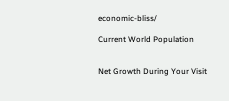economic-bliss/

Current World Population


Net Growth During Your Visit